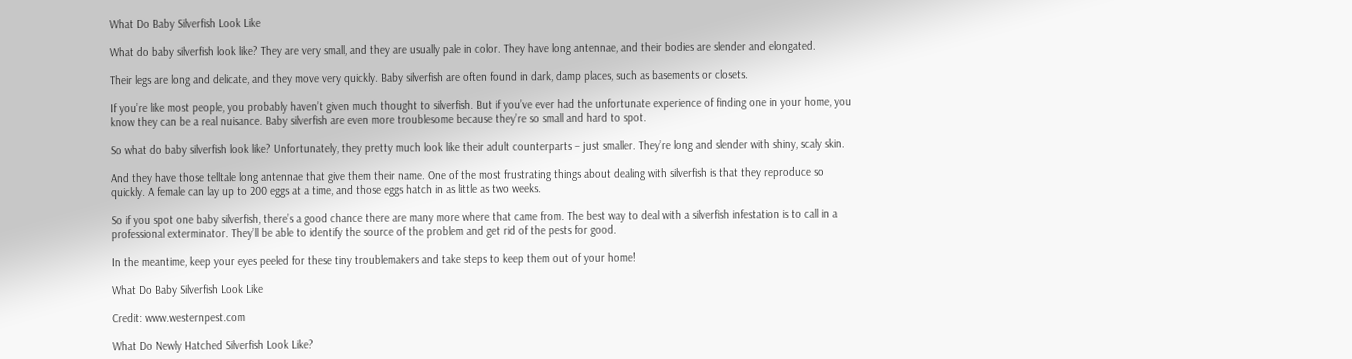What Do Baby Silverfish Look Like

What do baby silverfish look like? They are very small, and they are usually pale in color. They have long antennae, and their bodies are slender and elongated.

Their legs are long and delicate, and they move very quickly. Baby silverfish are often found in dark, damp places, such as basements or closets.

If you’re like most people, you probably haven’t given much thought to silverfish. But if you’ve ever had the unfortunate experience of finding one in your home, you know they can be a real nuisance. Baby silverfish are even more troublesome because they’re so small and hard to spot.

So what do baby silverfish look like? Unfortunately, they pretty much look like their adult counterparts – just smaller. They’re long and slender with shiny, scaly skin.

And they have those telltale long antennae that give them their name. One of the most frustrating things about dealing with silverfish is that they reproduce so quickly. A female can lay up to 200 eggs at a time, and those eggs hatch in as little as two weeks.

So if you spot one baby silverfish, there’s a good chance there are many more where that came from. The best way to deal with a silverfish infestation is to call in a professional exterminator. They’ll be able to identify the source of the problem and get rid of the pests for good.

In the meantime, keep your eyes peeled for these tiny troublemakers and take steps to keep them out of your home!

What Do Baby Silverfish Look Like

Credit: www.westernpest.com

What Do Newly Hatched Silverfish Look Like?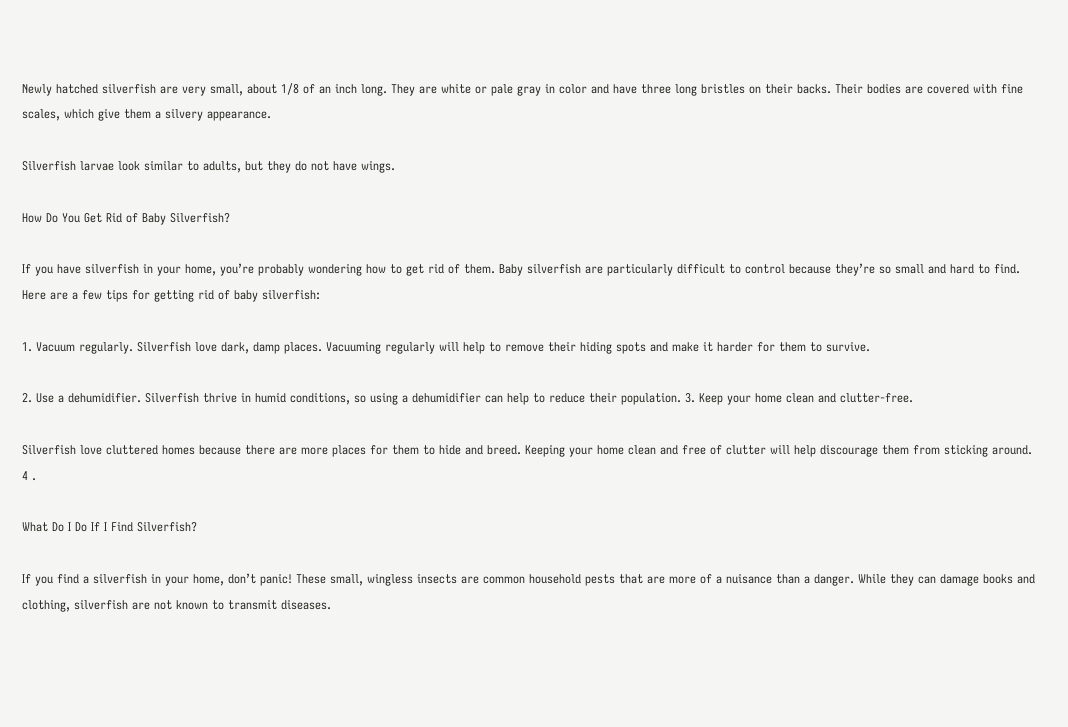Newly hatched silverfish are very small, about 1/8 of an inch long. They are white or pale gray in color and have three long bristles on their backs. Their bodies are covered with fine scales, which give them a silvery appearance.

Silverfish larvae look similar to adults, but they do not have wings.

How Do You Get Rid of Baby Silverfish?

If you have silverfish in your home, you’re probably wondering how to get rid of them. Baby silverfish are particularly difficult to control because they’re so small and hard to find. Here are a few tips for getting rid of baby silverfish:

1. Vacuum regularly. Silverfish love dark, damp places. Vacuuming regularly will help to remove their hiding spots and make it harder for them to survive.

2. Use a dehumidifier. Silverfish thrive in humid conditions, so using a dehumidifier can help to reduce their population. 3. Keep your home clean and clutter-free.

Silverfish love cluttered homes because there are more places for them to hide and breed. Keeping your home clean and free of clutter will help discourage them from sticking around. 4 .

What Do I Do If I Find Silverfish?

If you find a silverfish in your home, don’t panic! These small, wingless insects are common household pests that are more of a nuisance than a danger. While they can damage books and clothing, silverfish are not known to transmit diseases.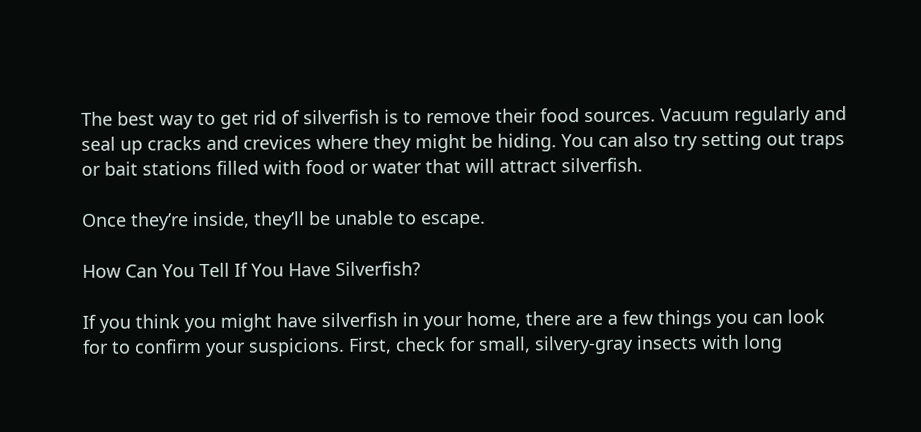The best way to get rid of silverfish is to remove their food sources. Vacuum regularly and seal up cracks and crevices where they might be hiding. You can also try setting out traps or bait stations filled with food or water that will attract silverfish.

Once they’re inside, they’ll be unable to escape.

How Can You Tell If You Have Silverfish?

If you think you might have silverfish in your home, there are a few things you can look for to confirm your suspicions. First, check for small, silvery-gray insects with long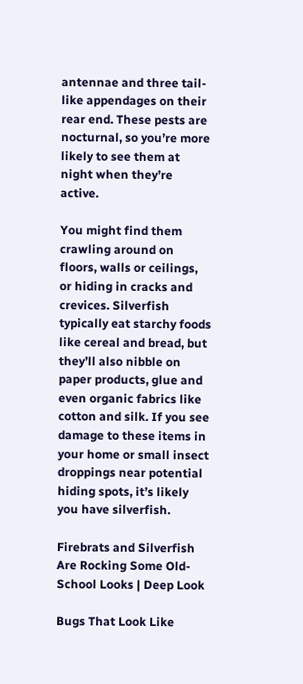antennae and three tail-like appendages on their rear end. These pests are nocturnal, so you’re more likely to see them at night when they’re active.

You might find them crawling around on floors, walls or ceilings, or hiding in cracks and crevices. Silverfish typically eat starchy foods like cereal and bread, but they’ll also nibble on paper products, glue and even organic fabrics like cotton and silk. If you see damage to these items in your home or small insect droppings near potential hiding spots, it’s likely you have silverfish.

Firebrats and Silverfish Are Rocking Some Old-School Looks | Deep Look

Bugs That Look Like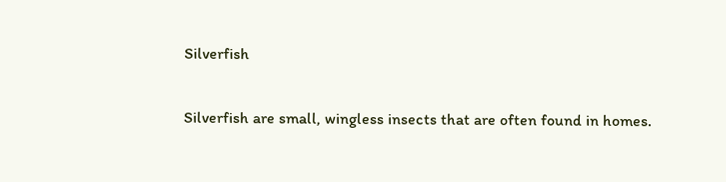Silverfish

Silverfish are small, wingless insects that are often found in homes.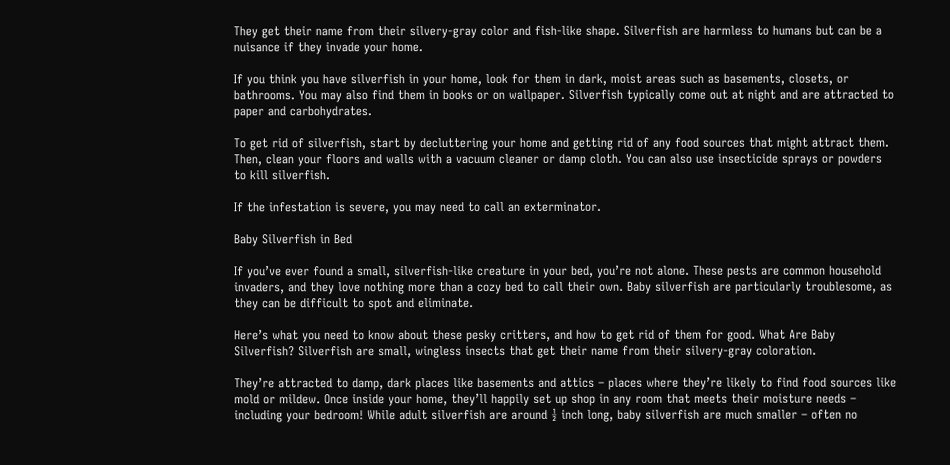They get their name from their silvery-gray color and fish-like shape. Silverfish are harmless to humans but can be a nuisance if they invade your home.

If you think you have silverfish in your home, look for them in dark, moist areas such as basements, closets, or bathrooms. You may also find them in books or on wallpaper. Silverfish typically come out at night and are attracted to paper and carbohydrates.

To get rid of silverfish, start by decluttering your home and getting rid of any food sources that might attract them. Then, clean your floors and walls with a vacuum cleaner or damp cloth. You can also use insecticide sprays or powders to kill silverfish.

If the infestation is severe, you may need to call an exterminator.

Baby Silverfish in Bed

If you’ve ever found a small, silverfish-like creature in your bed, you’re not alone. These pests are common household invaders, and they love nothing more than a cozy bed to call their own. Baby silverfish are particularly troublesome, as they can be difficult to spot and eliminate.

Here’s what you need to know about these pesky critters, and how to get rid of them for good. What Are Baby Silverfish? Silverfish are small, wingless insects that get their name from their silvery-gray coloration.

They’re attracted to damp, dark places like basements and attics – places where they’re likely to find food sources like mold or mildew. Once inside your home, they’ll happily set up shop in any room that meets their moisture needs – including your bedroom! While adult silverfish are around ½ inch long, baby silverfish are much smaller – often no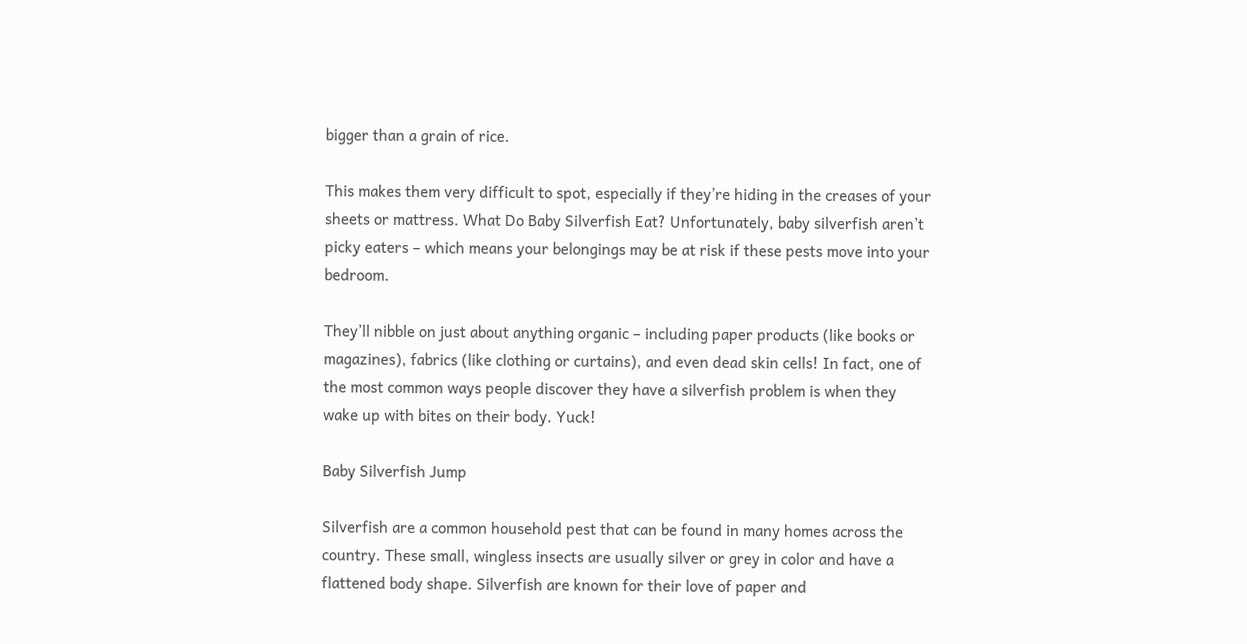bigger than a grain of rice.

This makes them very difficult to spot, especially if they’re hiding in the creases of your sheets or mattress. What Do Baby Silverfish Eat? Unfortunately, baby silverfish aren’t picky eaters – which means your belongings may be at risk if these pests move into your bedroom.

They’ll nibble on just about anything organic – including paper products (like books or magazines), fabrics (like clothing or curtains), and even dead skin cells! In fact, one of the most common ways people discover they have a silverfish problem is when they wake up with bites on their body. Yuck!

Baby Silverfish Jump

Silverfish are a common household pest that can be found in many homes across the country. These small, wingless insects are usually silver or grey in color and have a flattened body shape. Silverfish are known for their love of paper and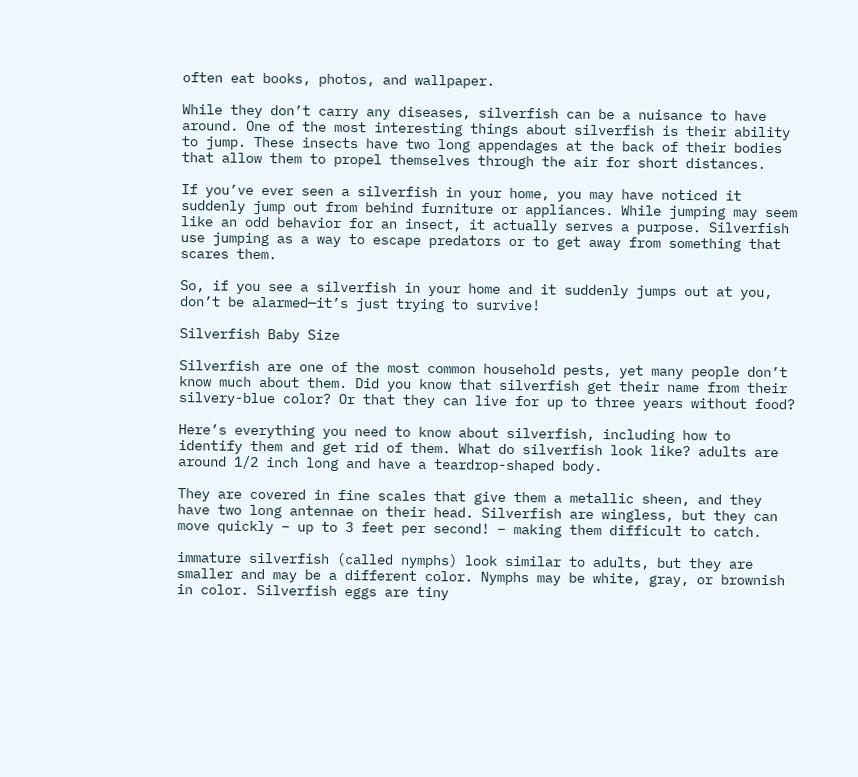often eat books, photos, and wallpaper.

While they don’t carry any diseases, silverfish can be a nuisance to have around. One of the most interesting things about silverfish is their ability to jump. These insects have two long appendages at the back of their bodies that allow them to propel themselves through the air for short distances.

If you’ve ever seen a silverfish in your home, you may have noticed it suddenly jump out from behind furniture or appliances. While jumping may seem like an odd behavior for an insect, it actually serves a purpose. Silverfish use jumping as a way to escape predators or to get away from something that scares them.

So, if you see a silverfish in your home and it suddenly jumps out at you, don’t be alarmed—it’s just trying to survive!

Silverfish Baby Size

Silverfish are one of the most common household pests, yet many people don’t know much about them. Did you know that silverfish get their name from their silvery-blue color? Or that they can live for up to three years without food?

Here’s everything you need to know about silverfish, including how to identify them and get rid of them. What do silverfish look like? adults are around 1/2 inch long and have a teardrop-shaped body.

They are covered in fine scales that give them a metallic sheen, and they have two long antennae on their head. Silverfish are wingless, but they can move quickly – up to 3 feet per second! – making them difficult to catch.

immature silverfish (called nymphs) look similar to adults, but they are smaller and may be a different color. Nymphs may be white, gray, or brownish in color. Silverfish eggs are tiny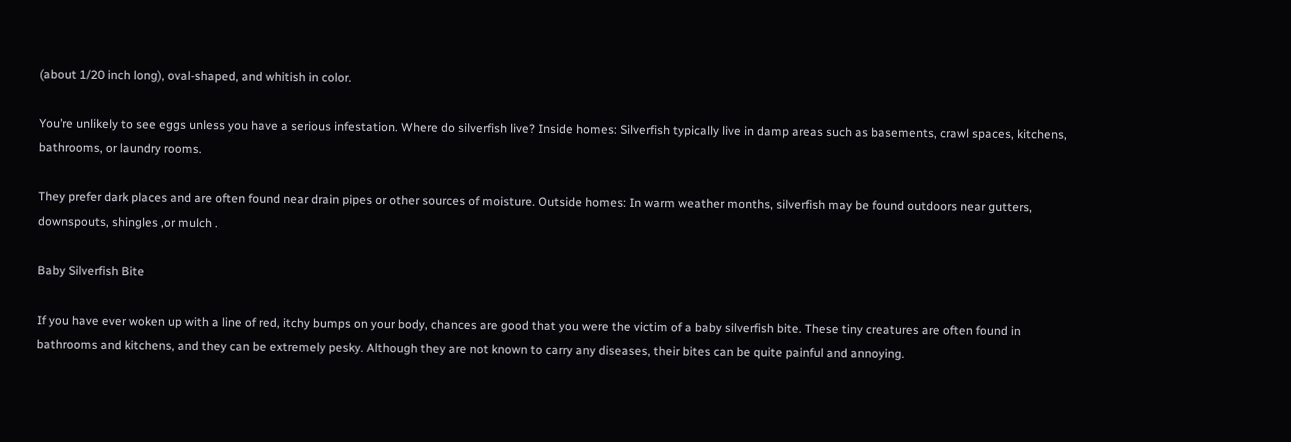(about 1/20 inch long), oval-shaped, and whitish in color.

You’re unlikely to see eggs unless you have a serious infestation. Where do silverfish live? Inside homes: Silverfish typically live in damp areas such as basements, crawl spaces, kitchens, bathrooms, or laundry rooms.

They prefer dark places and are often found near drain pipes or other sources of moisture. Outside homes: In warm weather months, silverfish may be found outdoors near gutters, downspouts, shingles ,or mulch .

Baby Silverfish Bite

If you have ever woken up with a line of red, itchy bumps on your body, chances are good that you were the victim of a baby silverfish bite. These tiny creatures are often found in bathrooms and kitchens, and they can be extremely pesky. Although they are not known to carry any diseases, their bites can be quite painful and annoying.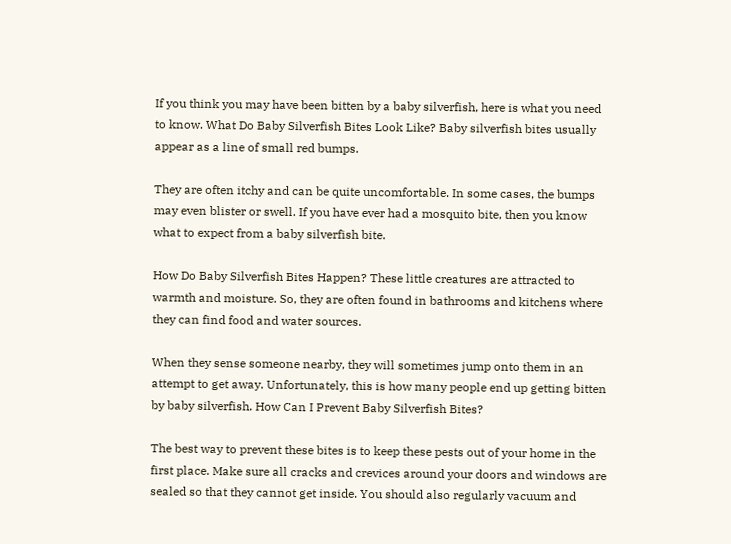If you think you may have been bitten by a baby silverfish, here is what you need to know. What Do Baby Silverfish Bites Look Like? Baby silverfish bites usually appear as a line of small red bumps.

They are often itchy and can be quite uncomfortable. In some cases, the bumps may even blister or swell. If you have ever had a mosquito bite, then you know what to expect from a baby silverfish bite.

How Do Baby Silverfish Bites Happen? These little creatures are attracted to warmth and moisture. So, they are often found in bathrooms and kitchens where they can find food and water sources.

When they sense someone nearby, they will sometimes jump onto them in an attempt to get away. Unfortunately, this is how many people end up getting bitten by baby silverfish. How Can I Prevent Baby Silverfish Bites?

The best way to prevent these bites is to keep these pests out of your home in the first place. Make sure all cracks and crevices around your doors and windows are sealed so that they cannot get inside. You should also regularly vacuum and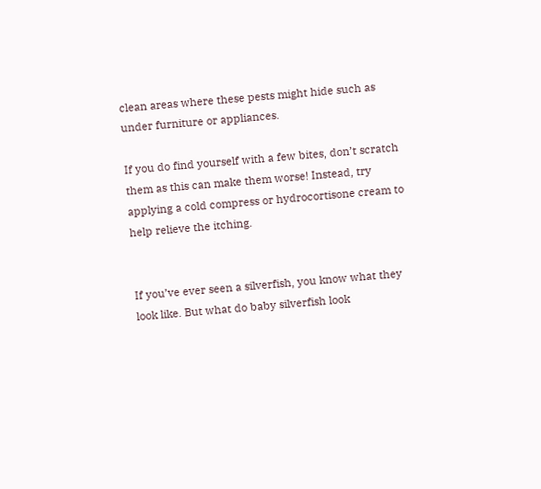clean areas where these pests might hide such as under furniture or appliances.

If you do find yourself with a few bites, don’t scratch them as this can make them worse! Instead, try applying a cold compress or hydrocortisone cream to help relieve the itching.


If you’ve ever seen a silverfish, you know what they look like. But what do baby silverfish look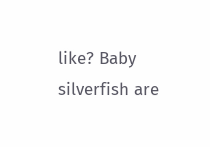like? Baby silverfish are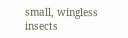small, wingless insects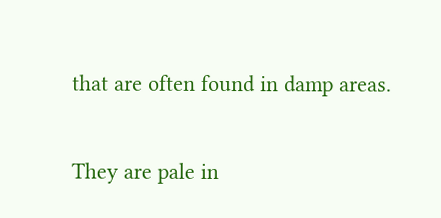that are often found in damp areas.

They are pale in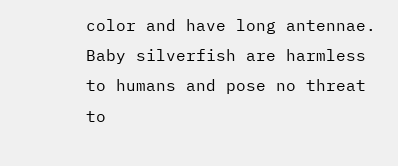color and have long antennae. Baby silverfish are harmless to humans and pose no threat to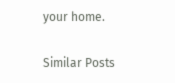your home.

Similar Posts